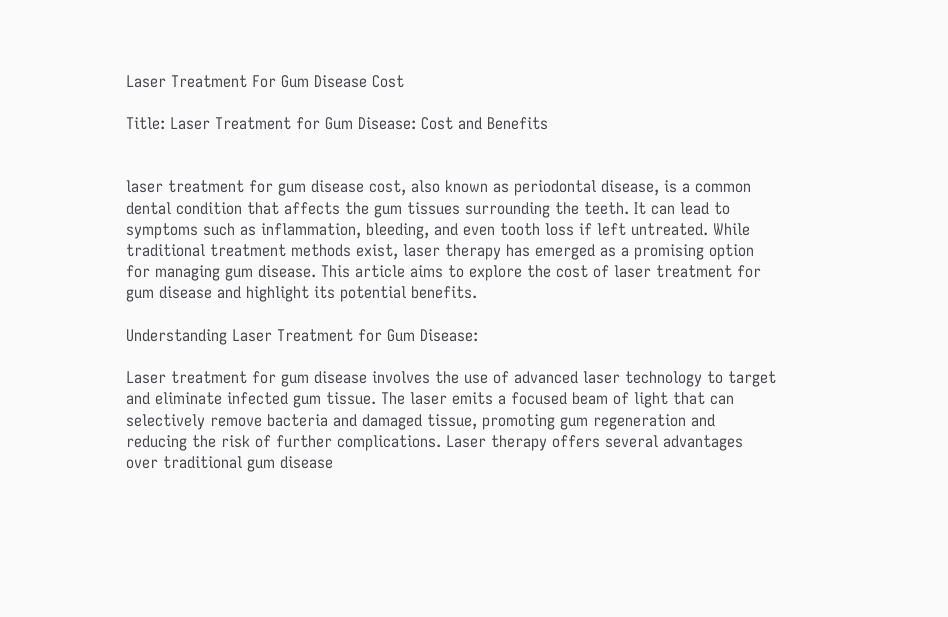Laser Treatment For Gum Disease Cost

Title: Laser Treatment for Gum Disease: Cost and Benefits


laser treatment for gum disease cost, also known as periodontal disease, is a common dental condition that affects the gum tissues surrounding the teeth. It can lead to symptoms such as inflammation, bleeding, and even tooth loss if left untreated. While traditional treatment methods exist, laser therapy has emerged as a promising option for managing gum disease. This article aims to explore the cost of laser treatment for gum disease and highlight its potential benefits.

Understanding Laser Treatment for Gum Disease:

Laser treatment for gum disease involves the use of advanced laser technology to target and eliminate infected gum tissue. The laser emits a focused beam of light that can selectively remove bacteria and damaged tissue, promoting gum regeneration and reducing the risk of further complications. Laser therapy offers several advantages over traditional gum disease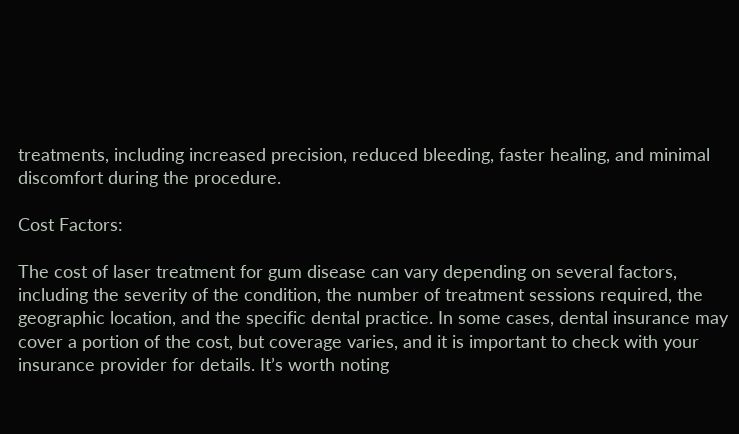treatments, including increased precision, reduced bleeding, faster healing, and minimal discomfort during the procedure.

Cost Factors:

The cost of laser treatment for gum disease can vary depending on several factors, including the severity of the condition, the number of treatment sessions required, the geographic location, and the specific dental practice. In some cases, dental insurance may cover a portion of the cost, but coverage varies, and it is important to check with your insurance provider for details. It’s worth noting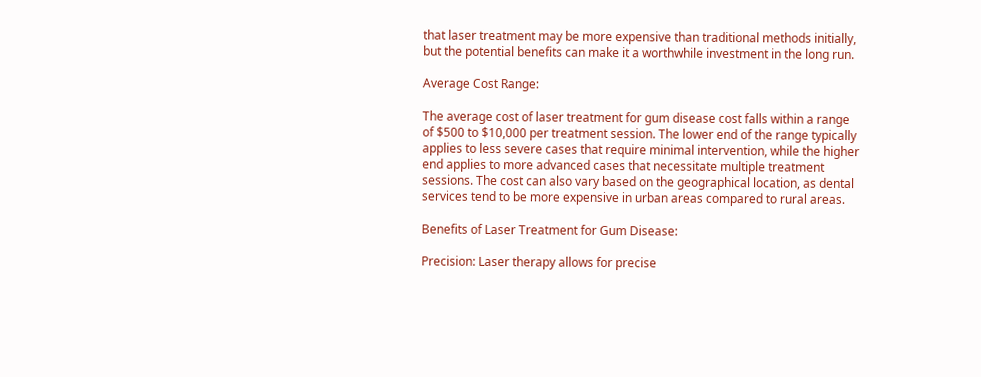that laser treatment may be more expensive than traditional methods initially, but the potential benefits can make it a worthwhile investment in the long run.

Average Cost Range:

The average cost of laser treatment for gum disease cost falls within a range of $500 to $10,000 per treatment session. The lower end of the range typically applies to less severe cases that require minimal intervention, while the higher end applies to more advanced cases that necessitate multiple treatment sessions. The cost can also vary based on the geographical location, as dental services tend to be more expensive in urban areas compared to rural areas.

Benefits of Laser Treatment for Gum Disease:

Precision: Laser therapy allows for precise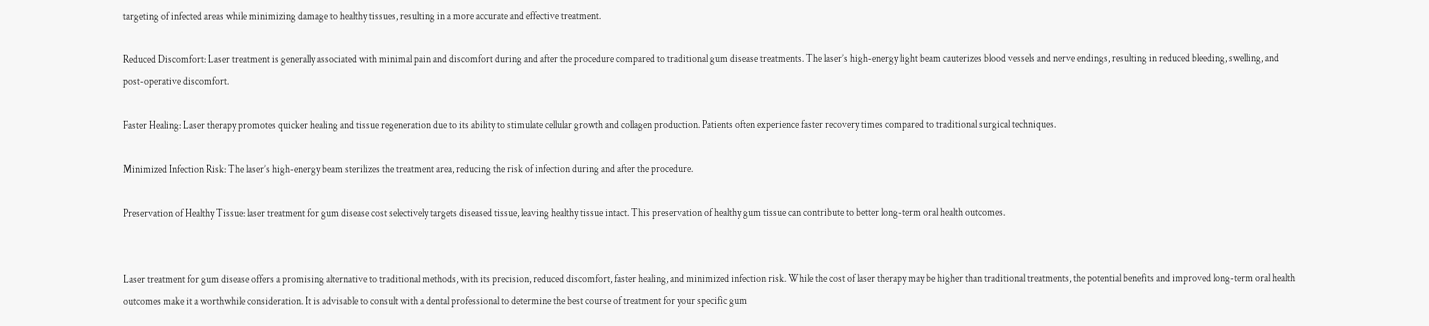targeting of infected areas while minimizing damage to healthy tissues, resulting in a more accurate and effective treatment.

Reduced Discomfort: Laser treatment is generally associated with minimal pain and discomfort during and after the procedure compared to traditional gum disease treatments. The laser’s high-energy light beam cauterizes blood vessels and nerve endings, resulting in reduced bleeding, swelling, and post-operative discomfort.

Faster Healing: Laser therapy promotes quicker healing and tissue regeneration due to its ability to stimulate cellular growth and collagen production. Patients often experience faster recovery times compared to traditional surgical techniques.

Minimized Infection Risk: The laser’s high-energy beam sterilizes the treatment area, reducing the risk of infection during and after the procedure.

Preservation of Healthy Tissue: laser treatment for gum disease cost selectively targets diseased tissue, leaving healthy tissue intact. This preservation of healthy gum tissue can contribute to better long-term oral health outcomes.


Laser treatment for gum disease offers a promising alternative to traditional methods, with its precision, reduced discomfort, faster healing, and minimized infection risk. While the cost of laser therapy may be higher than traditional treatments, the potential benefits and improved long-term oral health outcomes make it a worthwhile consideration. It is advisable to consult with a dental professional to determine the best course of treatment for your specific gum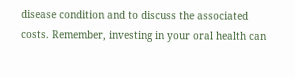disease condition and to discuss the associated costs. Remember, investing in your oral health can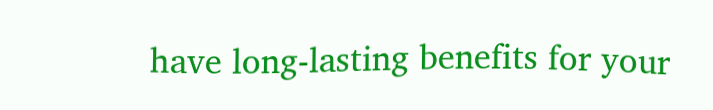have long-lasting benefits for your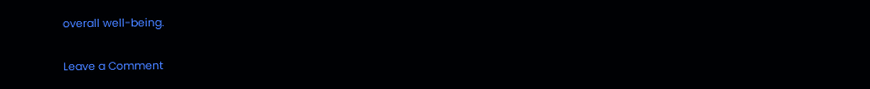overall well-being.

Leave a Comment